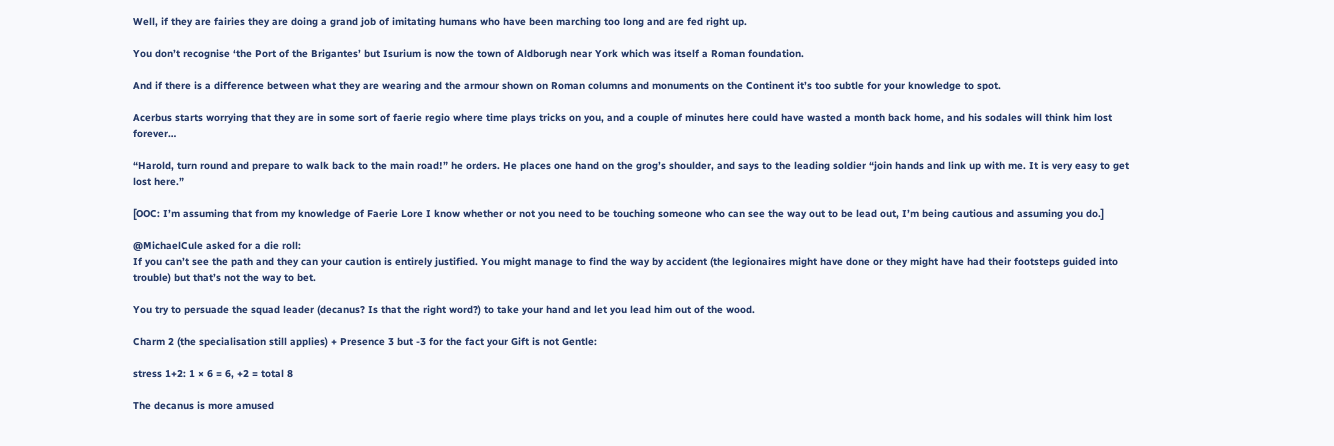Well, if they are fairies they are doing a grand job of imitating humans who have been marching too long and are fed right up.

You don’t recognise ‘the Port of the Brigantes’ but Isurium is now the town of Aldborugh near York which was itself a Roman foundation.

And if there is a difference between what they are wearing and the armour shown on Roman columns and monuments on the Continent it’s too subtle for your knowledge to spot.

Acerbus starts worrying that they are in some sort of faerie regio where time plays tricks on you, and a couple of minutes here could have wasted a month back home, and his sodales will think him lost forever…

“Harold, turn round and prepare to walk back to the main road!” he orders. He places one hand on the grog’s shoulder, and says to the leading soldier “join hands and link up with me. It is very easy to get lost here.”

[OOC: I’m assuming that from my knowledge of Faerie Lore I know whether or not you need to be touching someone who can see the way out to be lead out, I’m being cautious and assuming you do.]

@MichaelCule asked for a die roll:
If you can’t see the path and they can your caution is entirely justified. You might manage to find the way by accident (the legionaires might have done or they might have had their footsteps guided into trouble) but that’s not the way to bet.

You try to persuade the squad leader (decanus? Is that the right word?) to take your hand and let you lead him out of the wood.

Charm 2 (the specialisation still applies) + Presence 3 but -3 for the fact your Gift is not Gentle:

stress 1+2: 1 × 6 = 6, +2 = total 8

The decanus is more amused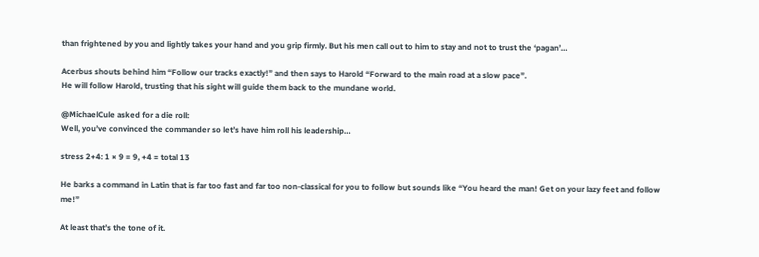than frightened by you and lightly takes your hand and you grip firmly. But his men call out to him to stay and not to trust the ‘pagan’…

Acerbus shouts behind him “Follow our tracks exactly!” and then says to Harold “Forward to the main road at a slow pace”.
He will follow Harold, trusting that his sight will guide them back to the mundane world.

@MichaelCule asked for a die roll:
Well, you’ve convinced the commander so let’s have him roll his leadership…

stress 2+4: 1 × 9 = 9, +4 = total 13

He barks a command in Latin that is far too fast and far too non-classical for you to follow but sounds like “You heard the man! Get on your lazy feet and follow me!”

At least that’s the tone of it.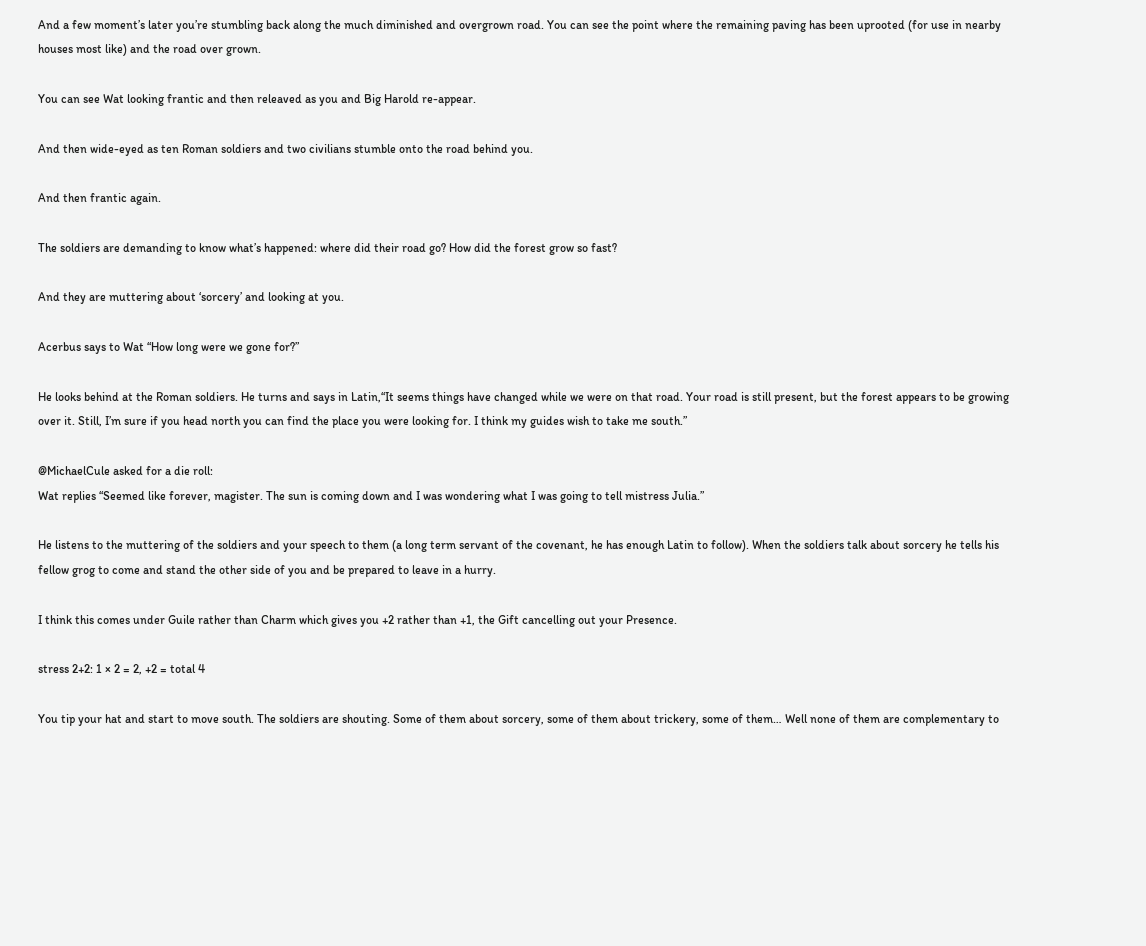And a few moment’s later you’re stumbling back along the much diminished and overgrown road. You can see the point where the remaining paving has been uprooted (for use in nearby houses most like) and the road over grown.

You can see Wat looking frantic and then releaved as you and Big Harold re-appear.

And then wide-eyed as ten Roman soldiers and two civilians stumble onto the road behind you.

And then frantic again.

The soldiers are demanding to know what’s happened: where did their road go? How did the forest grow so fast?

And they are muttering about ‘sorcery’ and looking at you.

Acerbus says to Wat “How long were we gone for?”

He looks behind at the Roman soldiers. He turns and says in Latin,“It seems things have changed while we were on that road. Your road is still present, but the forest appears to be growing over it. Still, I’m sure if you head north you can find the place you were looking for. I think my guides wish to take me south.”

@MichaelCule asked for a die roll:
Wat replies “Seemed like forever, magister. The sun is coming down and I was wondering what I was going to tell mistress Julia.”

He listens to the muttering of the soldiers and your speech to them (a long term servant of the covenant, he has enough Latin to follow). When the soldiers talk about sorcery he tells his fellow grog to come and stand the other side of you and be prepared to leave in a hurry.

I think this comes under Guile rather than Charm which gives you +2 rather than +1, the Gift cancelling out your Presence.

stress 2+2: 1 × 2 = 2, +2 = total 4

You tip your hat and start to move south. The soldiers are shouting. Some of them about sorcery, some of them about trickery, some of them… Well none of them are complementary to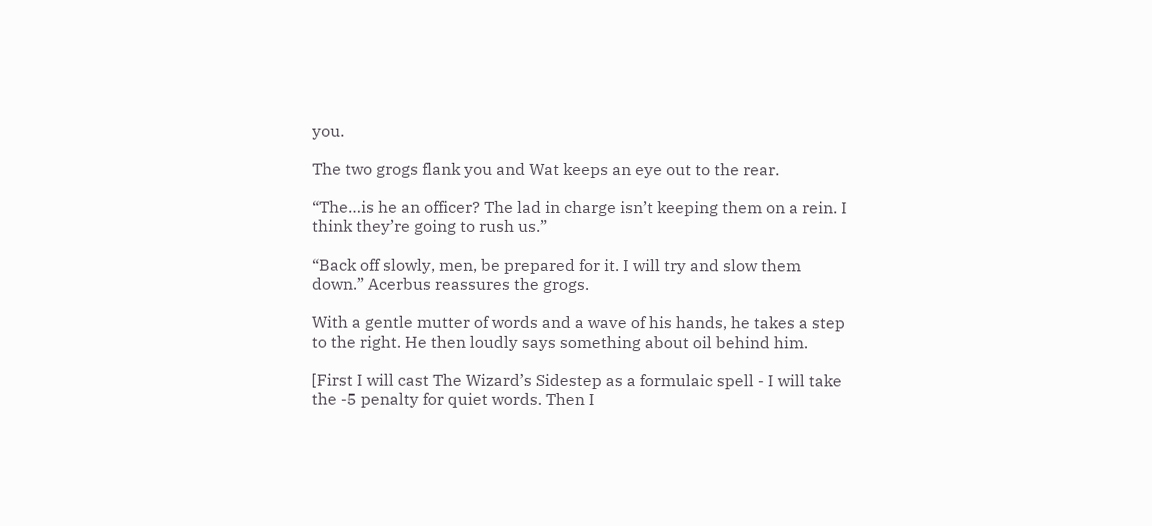you.

The two grogs flank you and Wat keeps an eye out to the rear.

“The…is he an officer? The lad in charge isn’t keeping them on a rein. I think they’re going to rush us.”

“Back off slowly, men, be prepared for it. I will try and slow them down.” Acerbus reassures the grogs.

With a gentle mutter of words and a wave of his hands, he takes a step to the right. He then loudly says something about oil behind him.

[First I will cast The Wizard’s Sidestep as a formulaic spell - I will take the -5 penalty for quiet words. Then I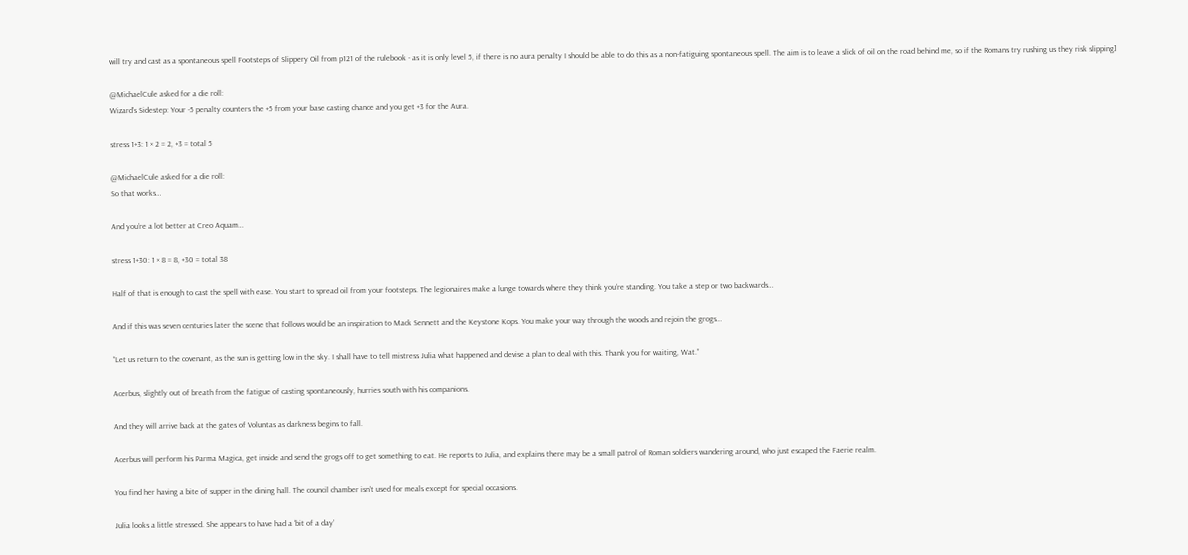will try and cast as a spontaneous spell Footsteps of Slippery Oil from p121 of the rulebook - as it is only level 5, if there is no aura penalty I should be able to do this as a non-fatiguing spontaneous spell. The aim is to leave a slick of oil on the road behind me, so if the Romans try rushing us they risk slipping]

@MichaelCule asked for a die roll:
Wizard’s Sidestep: Your -5 penalty counters the +5 from your base casting chance and you get +3 for the Aura.

stress 1+3: 1 × 2 = 2, +3 = total 5

@MichaelCule asked for a die roll:
So that works…

And you’re a lot better at Creo Aquam…

stress 1+30: 1 × 8 = 8, +30 = total 38

Half of that is enough to cast the spell with ease. You start to spread oil from your footsteps. The legionaires make a lunge towards where they think you’re standing. You take a step or two backwards…

And if this was seven centuries later the scene that follows would be an inspiration to Mack Sennett and the Keystone Kops. You make your way through the woods and rejoin the grogs…

“Let us return to the covenant, as the sun is getting low in the sky. I shall have to tell mistress Julia what happened and devise a plan to deal with this. Thank you for waiting, Wat.”

Acerbus, slightly out of breath from the fatigue of casting spontaneously, hurries south with his companions.

And they will arrive back at the gates of Voluntas as darkness begins to fall.

Acerbus will perform his Parma Magica, get inside and send the grogs off to get something to eat. He reports to Julia, and explains there may be a small patrol of Roman soldiers wandering around, who just escaped the Faerie realm.

You find her having a bite of supper in the dining hall. The council chamber isn’t used for meals except for special occasions.

Julia looks a little stressed. She appears to have had a ‘bit of a day’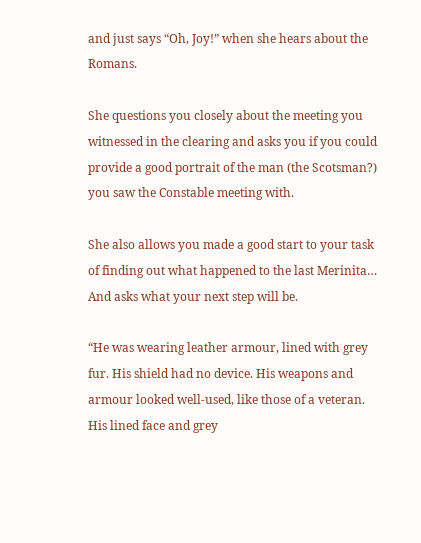and just says “Oh, Joy!” when she hears about the Romans.

She questions you closely about the meeting you witnessed in the clearing and asks you if you could provide a good portrait of the man (the Scotsman?) you saw the Constable meeting with.

She also allows you made a good start to your task of finding out what happened to the last Merinita… And asks what your next step will be.

“He was wearing leather armour, lined with grey fur. His shield had no device. His weapons and armour looked well-used, like those of a veteran. His lined face and grey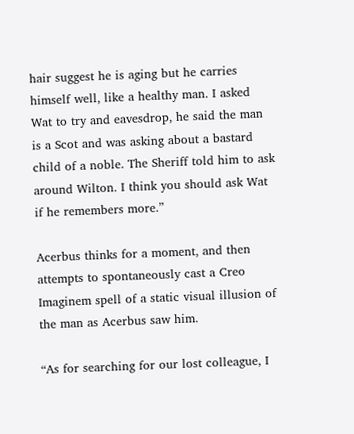hair suggest he is aging but he carries himself well, like a healthy man. I asked Wat to try and eavesdrop, he said the man is a Scot and was asking about a bastard child of a noble. The Sheriff told him to ask around Wilton. I think you should ask Wat if he remembers more.”

Acerbus thinks for a moment, and then attempts to spontaneously cast a Creo Imaginem spell of a static visual illusion of the man as Acerbus saw him.

“As for searching for our lost colleague, I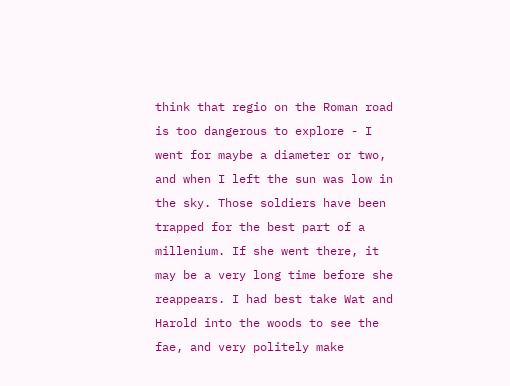think that regio on the Roman road is too dangerous to explore - I went for maybe a diameter or two, and when I left the sun was low in the sky. Those soldiers have been trapped for the best part of a millenium. If she went there, it may be a very long time before she reappears. I had best take Wat and Harold into the woods to see the fae, and very politely make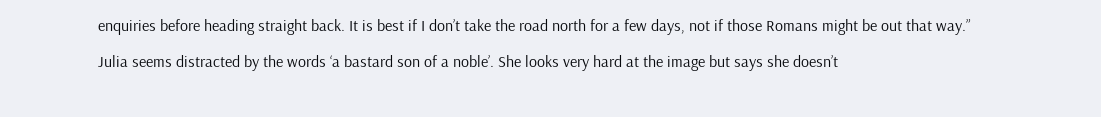enquiries before heading straight back. It is best if I don’t take the road north for a few days, not if those Romans might be out that way.”

Julia seems distracted by the words ‘a bastard son of a noble’. She looks very hard at the image but says she doesn’t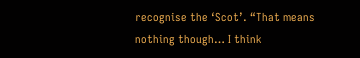recognise the ‘Scot’. “That means nothing though… I think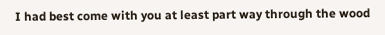I had best come with you at least part way through the wood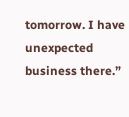tomorrow. I have unexpected business there.”